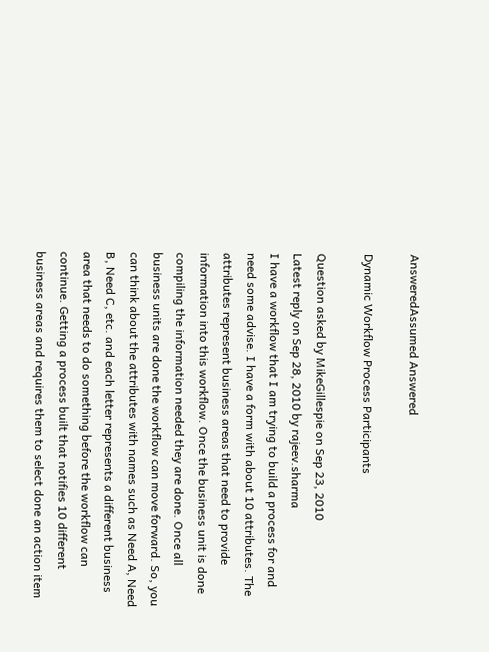AnsweredAssumed Answered

Dynamic Workflow Process Participants

Question asked by MikeGillespie on Sep 23, 2010
Latest reply on Sep 28, 2010 by rajeev.sharma
I have a workflow that I am trying to build a process for and need some advise. I have a form with about 10 attributes. The attributes represent business areas that need to provide information into this workflow. Once the business unit is done compiling the information needed they are done. Once all business units are done the workflow can move forward. So, you can think about the attributes with names such as Need A, Need B, Need C, etc. and each letter represents a different business area that needs to do something before the workflow can continue. Getting a process built that notifies 10 different business areas and requires them to select done an action item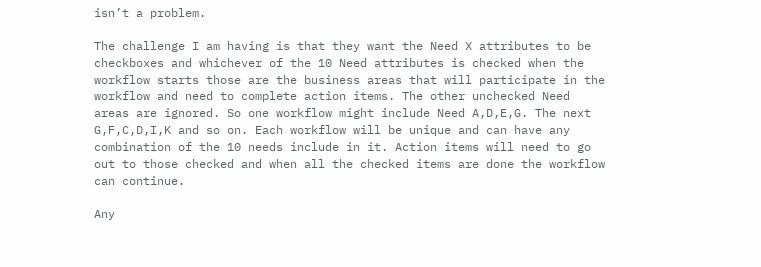isn’t a problem.

The challenge I am having is that they want the Need X attributes to be checkboxes and whichever of the 10 Need attributes is checked when the workflow starts those are the business areas that will participate in the workflow and need to complete action items. The other unchecked Need areas are ignored. So one workflow might include Need A,D,E,G. The next G,F,C,D,I,K and so on. Each workflow will be unique and can have any combination of the 10 needs include in it. Action items will need to go out to those checked and when all the checked items are done the workflow can continue.

Any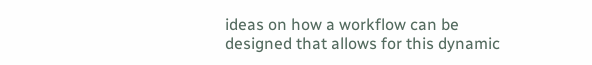ideas on how a workflow can be designed that allows for this dynamic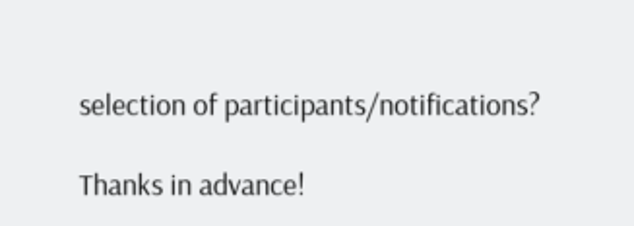selection of participants/notifications?

Thanks in advance!